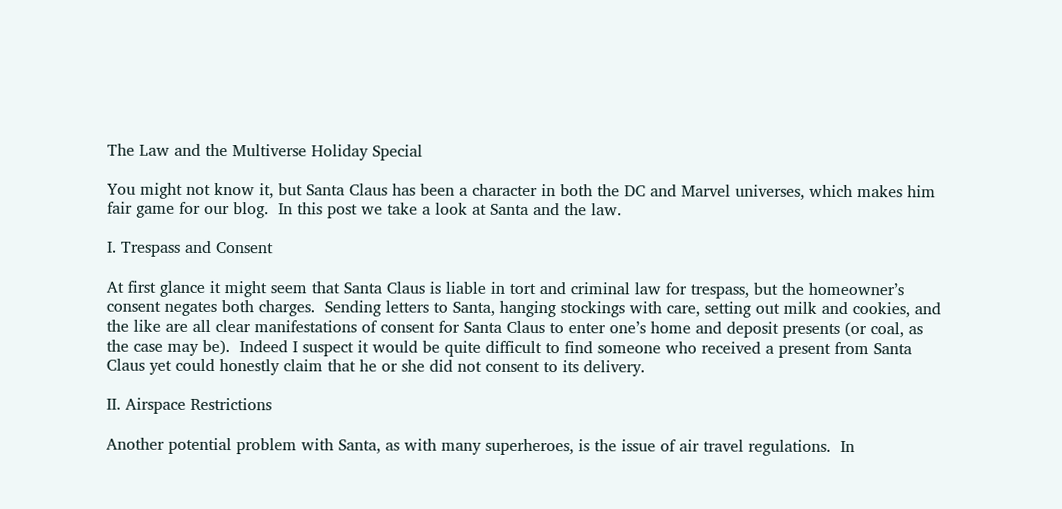The Law and the Multiverse Holiday Special

You might not know it, but Santa Claus has been a character in both the DC and Marvel universes, which makes him fair game for our blog.  In this post we take a look at Santa and the law.

I. Trespass and Consent

At first glance it might seem that Santa Claus is liable in tort and criminal law for trespass, but the homeowner’s consent negates both charges.  Sending letters to Santa, hanging stockings with care, setting out milk and cookies, and the like are all clear manifestations of consent for Santa Claus to enter one’s home and deposit presents (or coal, as the case may be).  Indeed I suspect it would be quite difficult to find someone who received a present from Santa Claus yet could honestly claim that he or she did not consent to its delivery.

II. Airspace Restrictions

Another potential problem with Santa, as with many superheroes, is the issue of air travel regulations.  In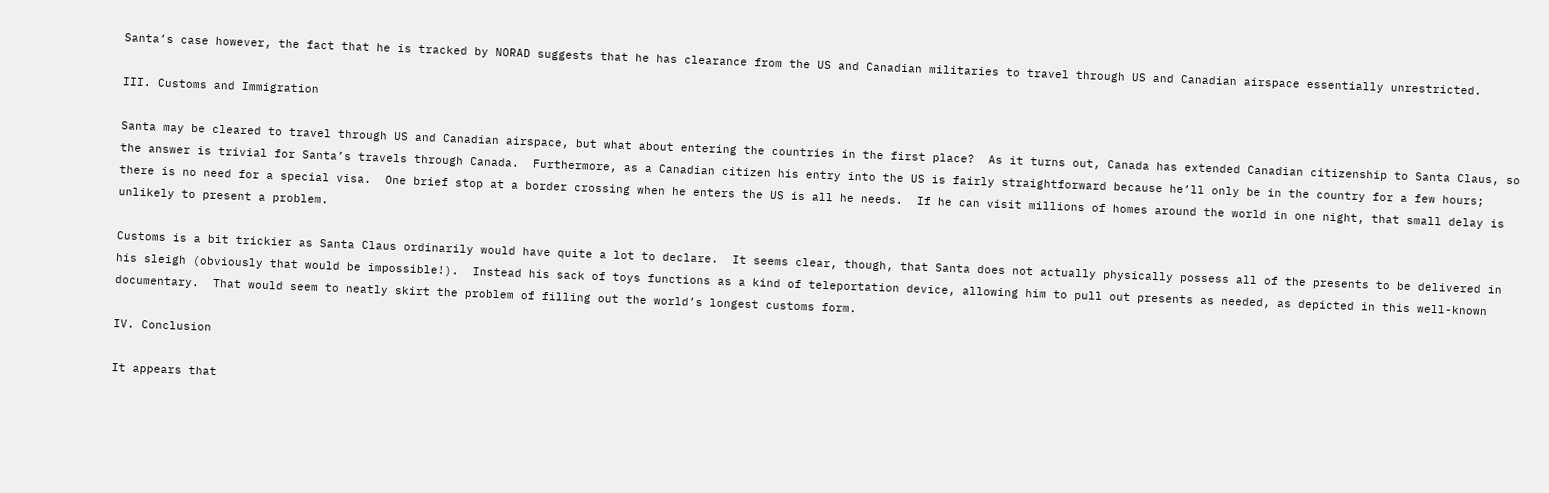Santa’s case however, the fact that he is tracked by NORAD suggests that he has clearance from the US and Canadian militaries to travel through US and Canadian airspace essentially unrestricted.

III. Customs and Immigration

Santa may be cleared to travel through US and Canadian airspace, but what about entering the countries in the first place?  As it turns out, Canada has extended Canadian citizenship to Santa Claus, so the answer is trivial for Santa’s travels through Canada.  Furthermore, as a Canadian citizen his entry into the US is fairly straightforward because he’ll only be in the country for a few hours; there is no need for a special visa.  One brief stop at a border crossing when he enters the US is all he needs.  If he can visit millions of homes around the world in one night, that small delay is unlikely to present a problem.

Customs is a bit trickier as Santa Claus ordinarily would have quite a lot to declare.  It seems clear, though, that Santa does not actually physically possess all of the presents to be delivered in his sleigh (obviously that would be impossible!).  Instead his sack of toys functions as a kind of teleportation device, allowing him to pull out presents as needed, as depicted in this well-known documentary.  That would seem to neatly skirt the problem of filling out the world’s longest customs form.

IV. Conclusion

It appears that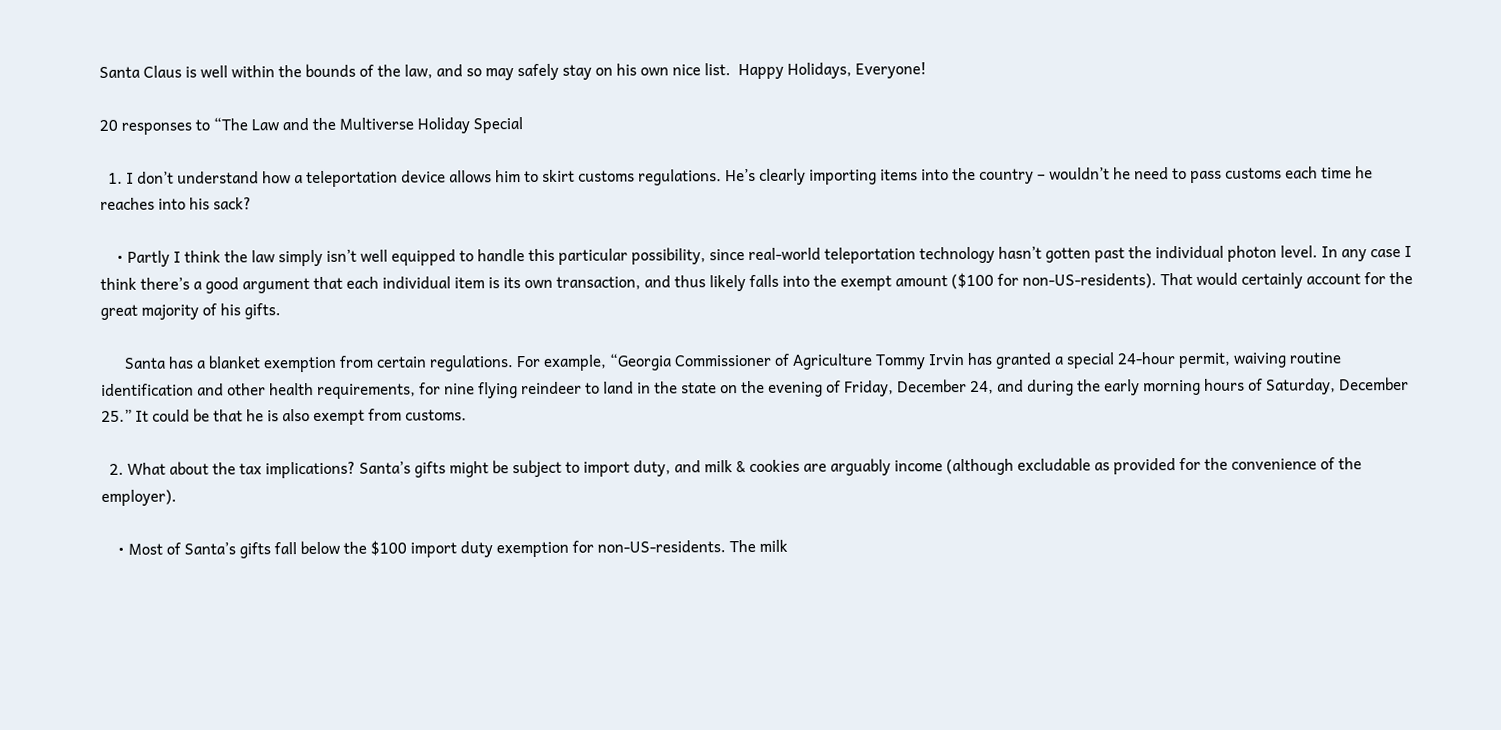Santa Claus is well within the bounds of the law, and so may safely stay on his own nice list.  Happy Holidays, Everyone!

20 responses to “The Law and the Multiverse Holiday Special

  1. I don’t understand how a teleportation device allows him to skirt customs regulations. He’s clearly importing items into the country – wouldn’t he need to pass customs each time he reaches into his sack?

    • Partly I think the law simply isn’t well equipped to handle this particular possibility, since real-world teleportation technology hasn’t gotten past the individual photon level. In any case I think there’s a good argument that each individual item is its own transaction, and thus likely falls into the exempt amount ($100 for non-US-residents). That would certainly account for the great majority of his gifts.

      Santa has a blanket exemption from certain regulations. For example, “Georgia Commissioner of Agriculture Tommy Irvin has granted a special 24-hour permit, waiving routine identification and other health requirements, for nine flying reindeer to land in the state on the evening of Friday, December 24, and during the early morning hours of Saturday, December 25.” It could be that he is also exempt from customs.

  2. What about the tax implications? Santa’s gifts might be subject to import duty, and milk & cookies are arguably income (although excludable as provided for the convenience of the employer).

    • Most of Santa’s gifts fall below the $100 import duty exemption for non-US-residents. The milk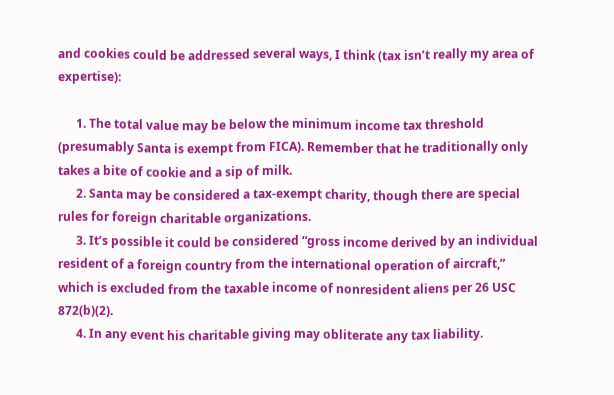and cookies could be addressed several ways, I think (tax isn’t really my area of expertise):

      1. The total value may be below the minimum income tax threshold (presumably Santa is exempt from FICA). Remember that he traditionally only takes a bite of cookie and a sip of milk.
      2. Santa may be considered a tax-exempt charity, though there are special rules for foreign charitable organizations.
      3. It’s possible it could be considered “gross income derived by an individual resident of a foreign country from the international operation of aircraft,” which is excluded from the taxable income of nonresident aliens per 26 USC 872(b)(2).
      4. In any event his charitable giving may obliterate any tax liability.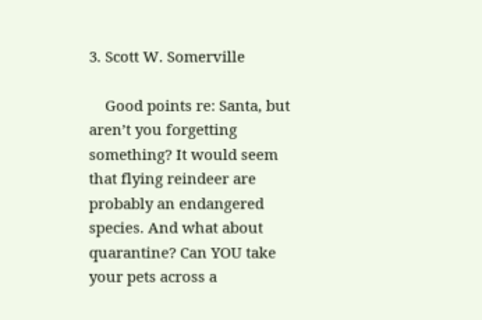3. Scott W. Somerville

    Good points re: Santa, but aren’t you forgetting something? It would seem that flying reindeer are probably an endangered species. And what about quarantine? Can YOU take your pets across a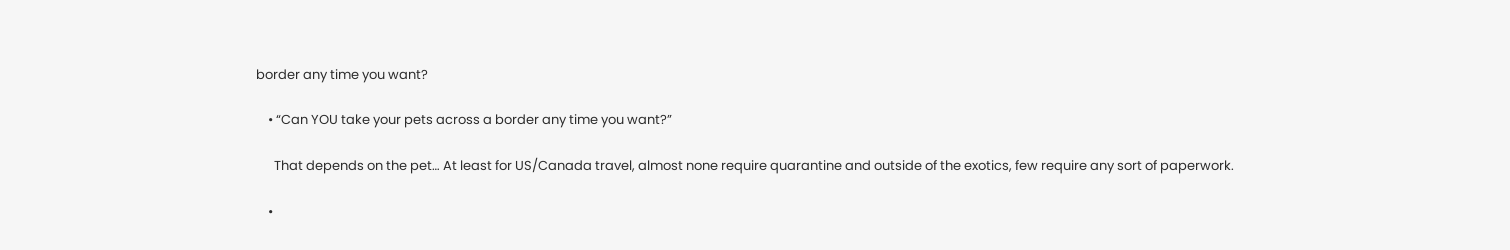border any time you want?

    • “Can YOU take your pets across a border any time you want?”

      That depends on the pet… At least for US/Canada travel, almost none require quarantine and outside of the exotics, few require any sort of paperwork.

    •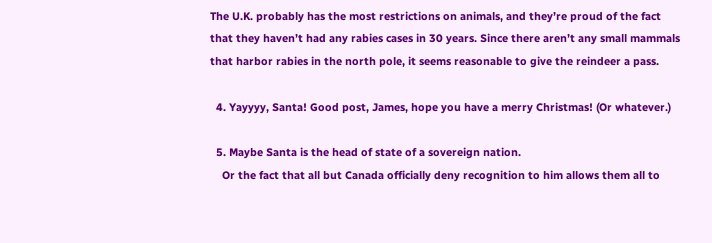The U.K. probably has the most restrictions on animals, and they’re proud of the fact that they haven’t had any rabies cases in 30 years. Since there aren’t any small mammals that harbor rabies in the north pole, it seems reasonable to give the reindeer a pass.

  4. Yayyyy, Santa! Good post, James, hope you have a merry Christmas! (Or whatever.)

  5. Maybe Santa is the head of state of a sovereign nation.
    Or the fact that all but Canada officially deny recognition to him allows them all to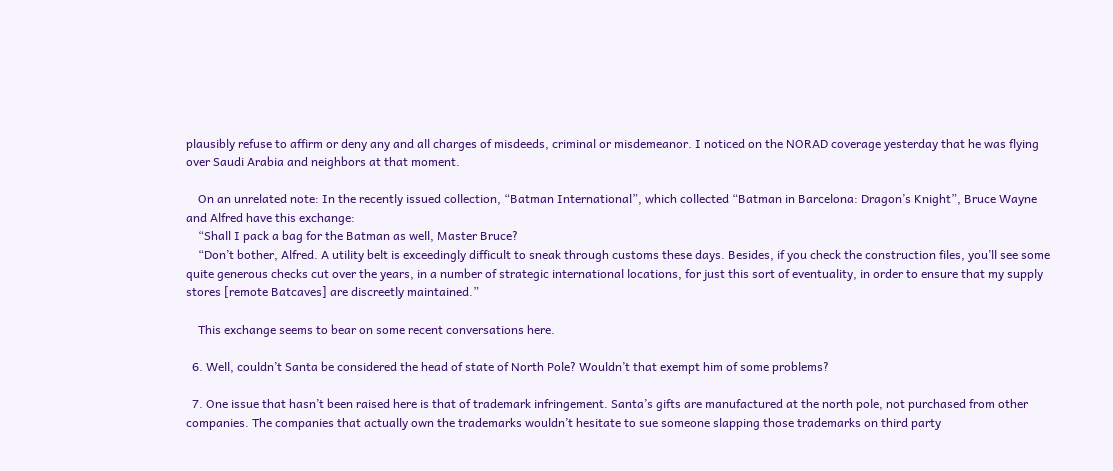plausibly refuse to affirm or deny any and all charges of misdeeds, criminal or misdemeanor. I noticed on the NORAD coverage yesterday that he was flying over Saudi Arabia and neighbors at that moment.

    On an unrelated note: In the recently issued collection, “Batman International”, which collected “Batman in Barcelona: Dragon’s Knight”, Bruce Wayne and Alfred have this exchange:
    “Shall I pack a bag for the Batman as well, Master Bruce?
    “Don’t bother, Alfred. A utility belt is exceedingly difficult to sneak through customs these days. Besides, if you check the construction files, you’ll see some quite generous checks cut over the years, in a number of strategic international locations, for just this sort of eventuality, in order to ensure that my supply stores [remote Batcaves] are discreetly maintained.”

    This exchange seems to bear on some recent conversations here.

  6. Well, couldn’t Santa be considered the head of state of North Pole? Wouldn’t that exempt him of some problems?

  7. One issue that hasn’t been raised here is that of trademark infringement. Santa’s gifts are manufactured at the north pole, not purchased from other companies. The companies that actually own the trademarks wouldn’t hesitate to sue someone slapping those trademarks on third party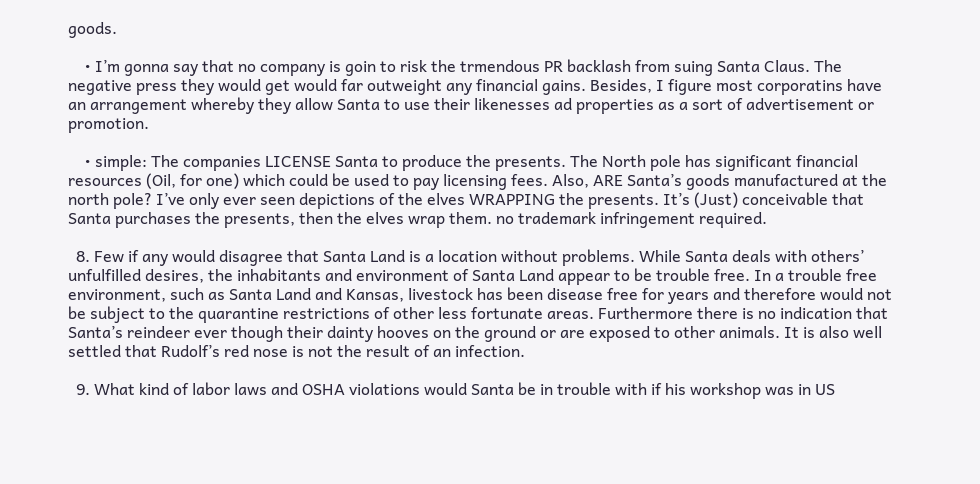goods.

    • I’m gonna say that no company is goin to risk the trmendous PR backlash from suing Santa Claus. The negative press they would get would far outweight any financial gains. Besides, I figure most corporatins have an arrangement whereby they allow Santa to use their likenesses ad properties as a sort of advertisement or promotion.

    • simple: The companies LICENSE Santa to produce the presents. The North pole has significant financial resources (Oil, for one) which could be used to pay licensing fees. Also, ARE Santa’s goods manufactured at the north pole? I’ve only ever seen depictions of the elves WRAPPING the presents. It’s (Just) conceivable that Santa purchases the presents, then the elves wrap them. no trademark infringement required.

  8. Few if any would disagree that Santa Land is a location without problems. While Santa deals with others’ unfulfilled desires, the inhabitants and environment of Santa Land appear to be trouble free. In a trouble free environment, such as Santa Land and Kansas, livestock has been disease free for years and therefore would not be subject to the quarantine restrictions of other less fortunate areas. Furthermore there is no indication that Santa’s reindeer ever though their dainty hooves on the ground or are exposed to other animals. It is also well settled that Rudolf’s red nose is not the result of an infection.

  9. What kind of labor laws and OSHA violations would Santa be in trouble with if his workshop was in US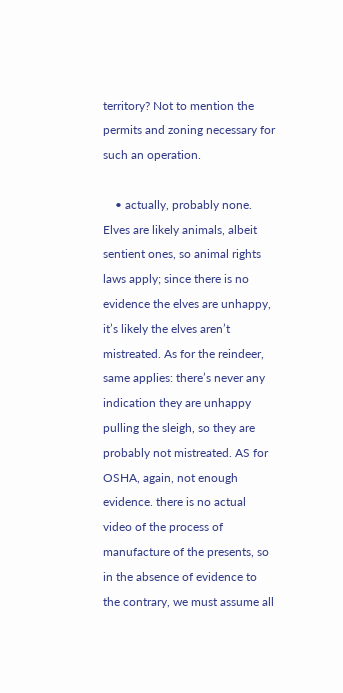territory? Not to mention the permits and zoning necessary for such an operation.

    • actually, probably none. Elves are likely animals, albeit sentient ones, so animal rights laws apply; since there is no evidence the elves are unhappy, it’s likely the elves aren’t mistreated. As for the reindeer, same applies: there’s never any indication they are unhappy pulling the sleigh, so they are probably not mistreated. AS for OSHA, again, not enough evidence. there is no actual video of the process of manufacture of the presents, so in the absence of evidence to the contrary, we must assume all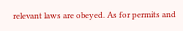relevant laws are obeyed. As for permits and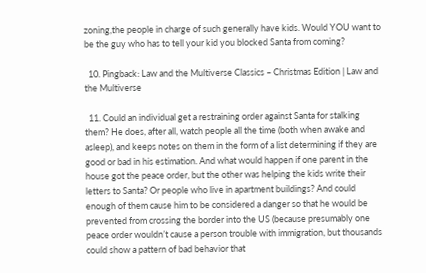zoning,the people in charge of such generally have kids. Would YOU want to be the guy who has to tell your kid you blocked Santa from coming?

  10. Pingback: Law and the Multiverse Classics – Christmas Edition | Law and the Multiverse

  11. Could an individual get a restraining order against Santa for stalking them? He does, after all, watch people all the time (both when awake and asleep), and keeps notes on them in the form of a list determining if they are good or bad in his estimation. And what would happen if one parent in the house got the peace order, but the other was helping the kids write their letters to Santa? Or people who live in apartment buildings? And could enough of them cause him to be considered a danger so that he would be prevented from crossing the border into the US (because presumably one peace order wouldn’t cause a person trouble with immigration, but thousands could show a pattern of bad behavior that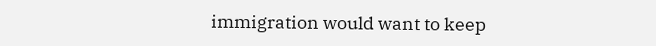immigration would want to keep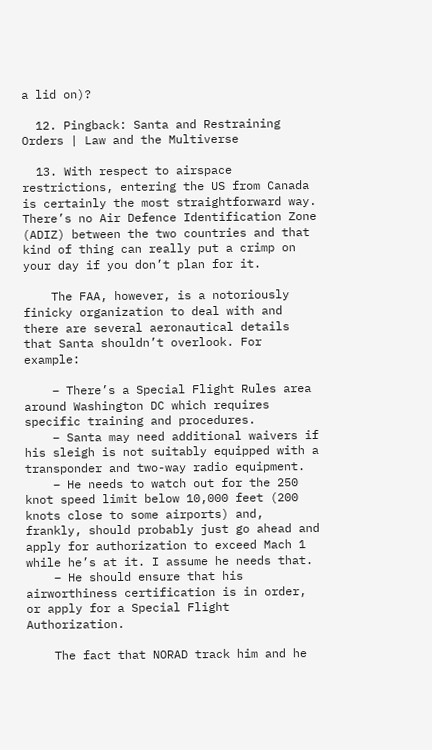a lid on)?

  12. Pingback: Santa and Restraining Orders | Law and the Multiverse

  13. With respect to airspace restrictions, entering the US from Canada is certainly the most straightforward way. There’s no Air Defence Identification Zone (ADIZ) between the two countries and that kind of thing can really put a crimp on your day if you don’t plan for it.

    The FAA, however, is a notoriously finicky organization to deal with and there are several aeronautical details that Santa shouldn’t overlook. For example:

    – There’s a Special Flight Rules area around Washington DC which requires specific training and procedures.
    – Santa may need additional waivers if his sleigh is not suitably equipped with a transponder and two-way radio equipment.
    – He needs to watch out for the 250 knot speed limit below 10,000 feet (200 knots close to some airports) and, frankly, should probably just go ahead and apply for authorization to exceed Mach 1 while he’s at it. I assume he needs that.
    – He should ensure that his airworthiness certification is in order, or apply for a Special Flight Authorization.

    The fact that NORAD track him and he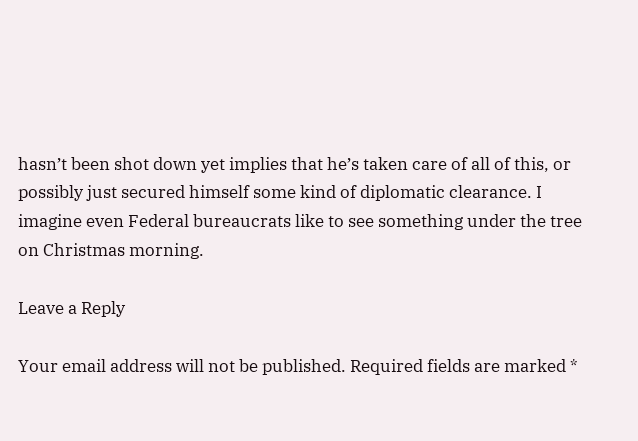hasn’t been shot down yet implies that he’s taken care of all of this, or possibly just secured himself some kind of diplomatic clearance. I imagine even Federal bureaucrats like to see something under the tree on Christmas morning.

Leave a Reply

Your email address will not be published. Required fields are marked *